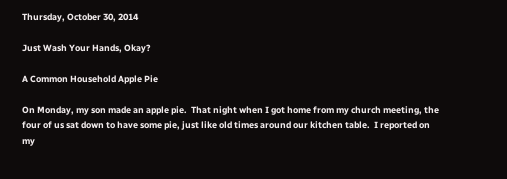Thursday, October 30, 2014

Just Wash Your Hands, Okay?

A Common Household Apple Pie

On Monday, my son made an apple pie.  That night when I got home from my church meeting, the four of us sat down to have some pie, just like old times around our kitchen table.  I reported on my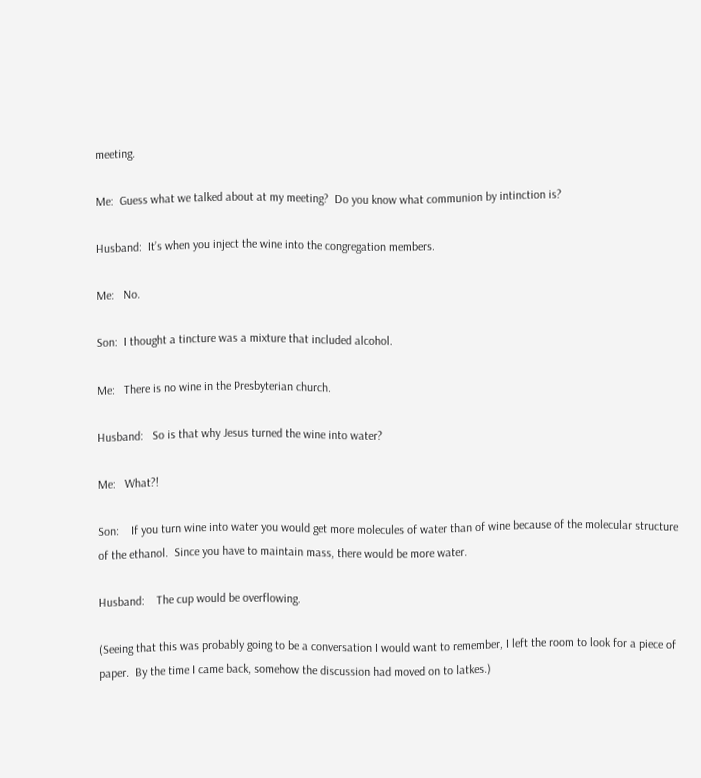meeting.

Me:  Guess what we talked about at my meeting?  Do you know what communion by intinction is?

Husband:  It’s when you inject the wine into the congregation members.

Me:   No.

Son:  I thought a tincture was a mixture that included alcohol.

Me:   There is no wine in the Presbyterian church.

Husband:   So is that why Jesus turned the wine into water?

Me:   What?!

Son:    If you turn wine into water you would get more molecules of water than of wine because of the molecular structure of the ethanol.  Since you have to maintain mass, there would be more water.

Husband:    The cup would be overflowing.

(Seeing that this was probably going to be a conversation I would want to remember, I left the room to look for a piece of paper.  By the time I came back, somehow the discussion had moved on to latkes.)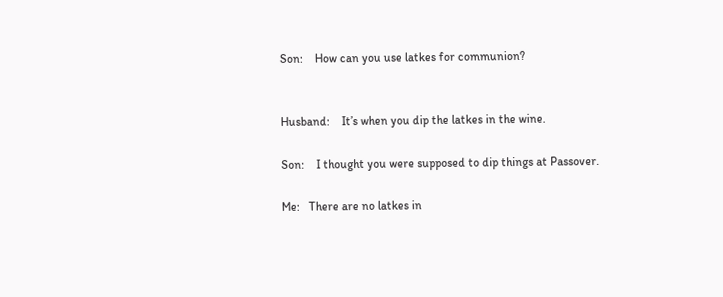Son:    How can you use latkes for communion?


Husband:    It’s when you dip the latkes in the wine.

Son:    I thought you were supposed to dip things at Passover.

Me:   There are no latkes in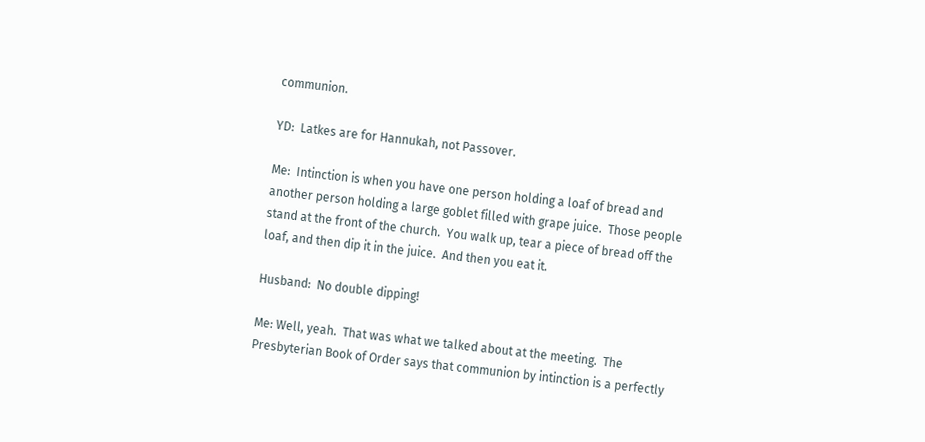communion.

YD:  Latkes are for Hannukah, not Passover.

Me:  Intinction is when you have one person holding a loaf of bread and another person holding a large goblet filled with grape juice.  Those people stand at the front of the church.  You walk up, tear a piece of bread off the loaf, and then dip it in the juice.  And then you eat it.

Husband:  No double dipping!

Me: Well, yeah.  That was what we talked about at the meeting.  The Presbyterian Book of Order says that communion by intinction is a perfectly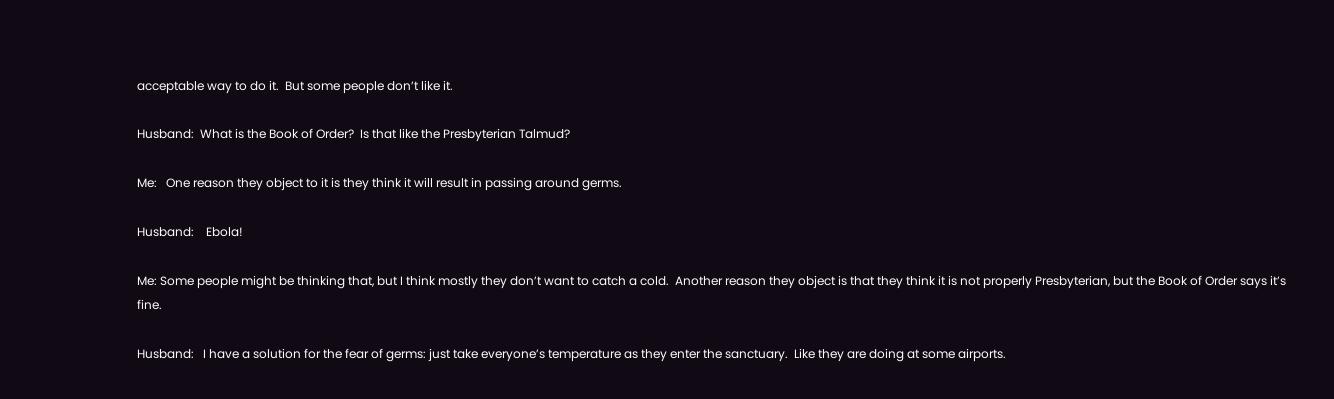acceptable way to do it.  But some people don’t like it.

Husband:  What is the Book of Order?  Is that like the Presbyterian Talmud?

Me:   One reason they object to it is they think it will result in passing around germs.

Husband:    Ebola!

Me: Some people might be thinking that, but I think mostly they don’t want to catch a cold.  Another reason they object is that they think it is not properly Presbyterian, but the Book of Order says it’s fine.

Husband:   I have a solution for the fear of germs: just take everyone’s temperature as they enter the sanctuary.  Like they are doing at some airports.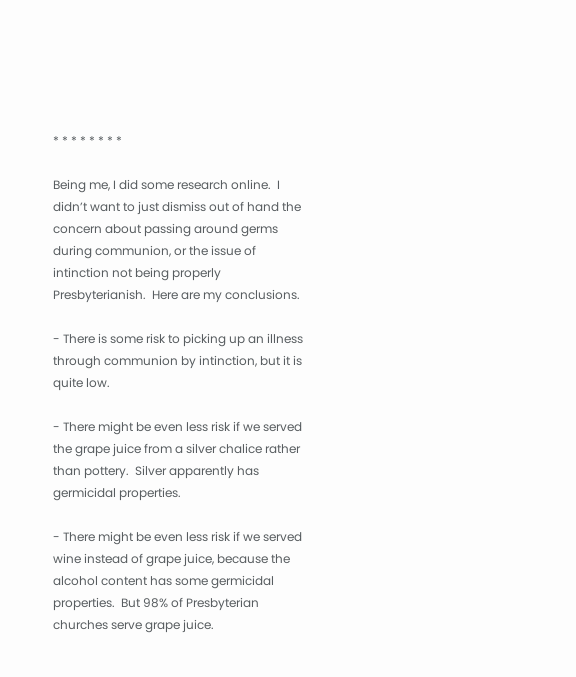* * * * * * * *

Being me, I did some research online.  I didn’t want to just dismiss out of hand the concern about passing around germs during communion, or the issue of intinction not being properly Presbyterianish.  Here are my conclusions.

- There is some risk to picking up an illness through communion by intinction, but it is quite low.

- There might be even less risk if we served the grape juice from a silver chalice rather than pottery.  Silver apparently has germicidal properties.

- There might be even less risk if we served wine instead of grape juice, because the alcohol content has some germicidal properties.  But 98% of Presbyterian churches serve grape juice.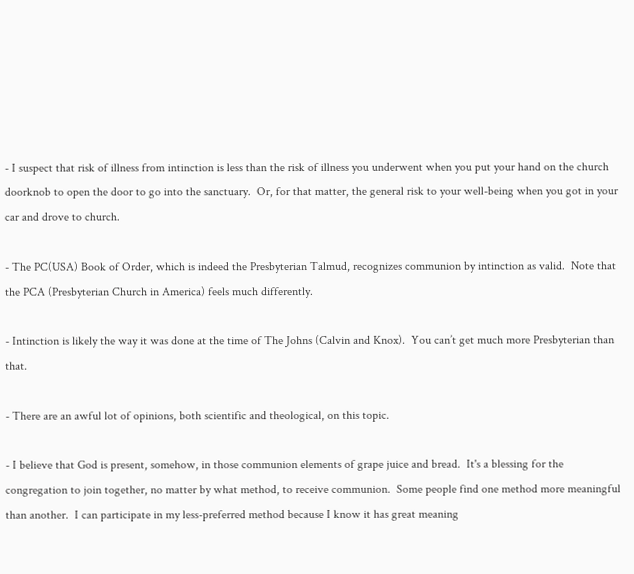- I suspect that risk of illness from intinction is less than the risk of illness you underwent when you put your hand on the church doorknob to open the door to go into the sanctuary.  Or, for that matter, the general risk to your well-being when you got in your car and drove to church.

- The PC(USA) Book of Order, which is indeed the Presbyterian Talmud, recognizes communion by intinction as valid.  Note that the PCA (Presbyterian Church in America) feels much differently.

- Intinction is likely the way it was done at the time of The Johns (Calvin and Knox).  You can’t get much more Presbyterian than that.

- There are an awful lot of opinions, both scientific and theological, on this topic.

- I believe that God is present, somehow, in those communion elements of grape juice and bread.  It's a blessing for the congregation to join together, no matter by what method, to receive communion.  Some people find one method more meaningful than another.  I can participate in my less-preferred method because I know it has great meaning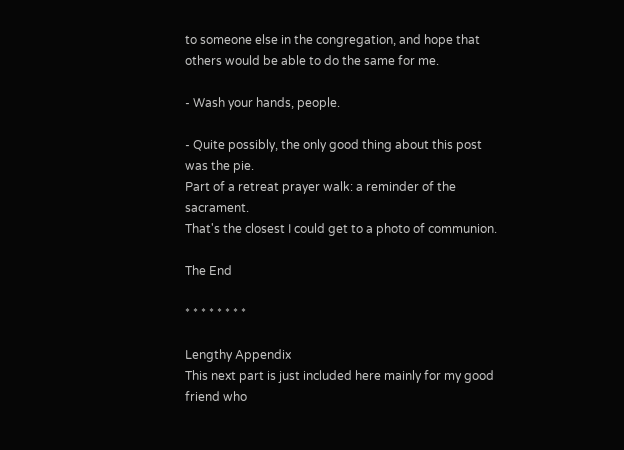to someone else in the congregation, and hope that others would be able to do the same for me.

- Wash your hands, people.

- Quite possibly, the only good thing about this post was the pie.
Part of a retreat prayer walk: a reminder of the sacrament.
That's the closest I could get to a photo of communion.

The End

* * * * * * * *

Lengthy Appendix
This next part is just included here mainly for my good friend who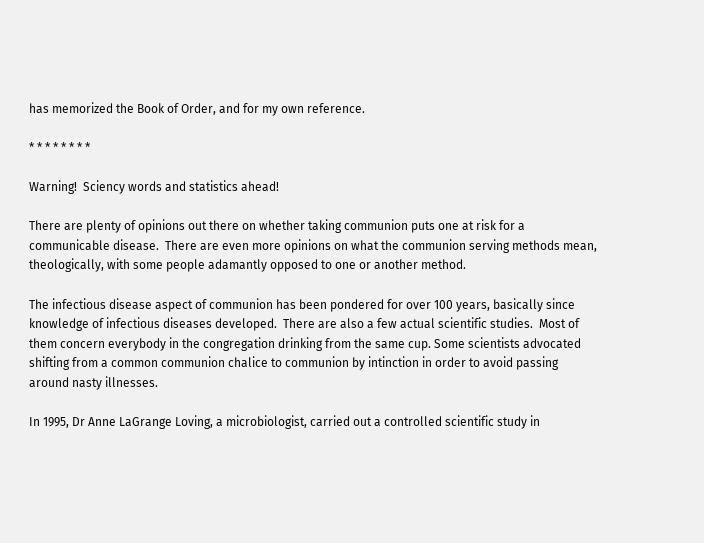has memorized the Book of Order, and for my own reference.

* * * * * * * *

Warning!  Sciency words and statistics ahead!

There are plenty of opinions out there on whether taking communion puts one at risk for a communicable disease.  There are even more opinions on what the communion serving methods mean, theologically, with some people adamantly opposed to one or another method.

The infectious disease aspect of communion has been pondered for over 100 years, basically since knowledge of infectious diseases developed.  There are also a few actual scientific studies.  Most of them concern everybody in the congregation drinking from the same cup. Some scientists advocated shifting from a common communion chalice to communion by intinction in order to avoid passing around nasty illnesses.

In 1995, Dr Anne LaGrange Loving, a microbiologist, carried out a controlled scientific study in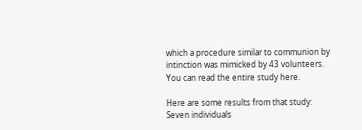which a procedure similar to communion by intinction was mimicked by 43 volunteers.  You can read the entire study here.

Here are some results from that study:
Seven individuals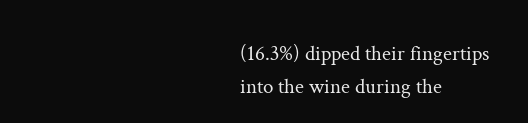(16.3%) dipped their fingertips into the wine during the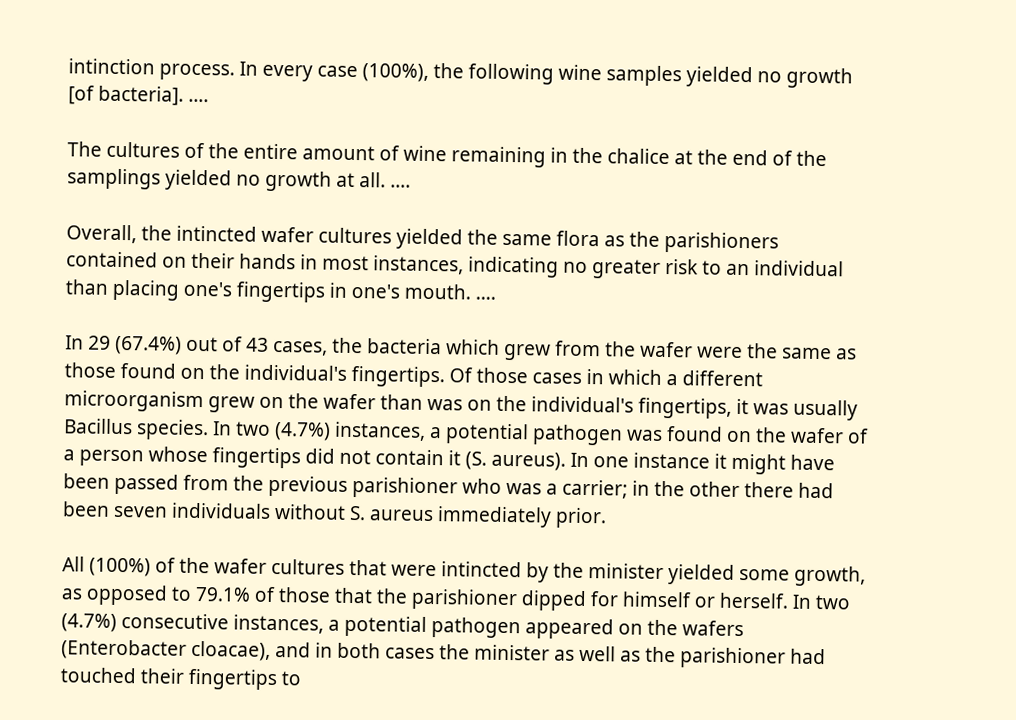intinction process. In every case (100%), the following wine samples yielded no growth [of bacteria]. ….

The cultures of the entire amount of wine remaining in the chalice at the end of the samplings yielded no growth at all. ….

Overall, the intincted wafer cultures yielded the same flora as the parishioners contained on their hands in most instances, indicating no greater risk to an individual than placing one's fingertips in one's mouth. ….

In 29 (67.4%) out of 43 cases, the bacteria which grew from the wafer were the same as those found on the individual's fingertips. Of those cases in which a different microorganism grew on the wafer than was on the individual's fingertips, it was usually Bacillus species. In two (4.7%) instances, a potential pathogen was found on the wafer of a person whose fingertips did not contain it (S. aureus). In one instance it might have been passed from the previous parishioner who was a carrier; in the other there had been seven individuals without S. aureus immediately prior.

All (100%) of the wafer cultures that were intincted by the minister yielded some growth, as opposed to 79.1% of those that the parishioner dipped for himself or herself. In two (4.7%) consecutive instances, a potential pathogen appeared on the wafers (Enterobacter cloacae), and in both cases the minister as well as the parishioner had touched their fingertips to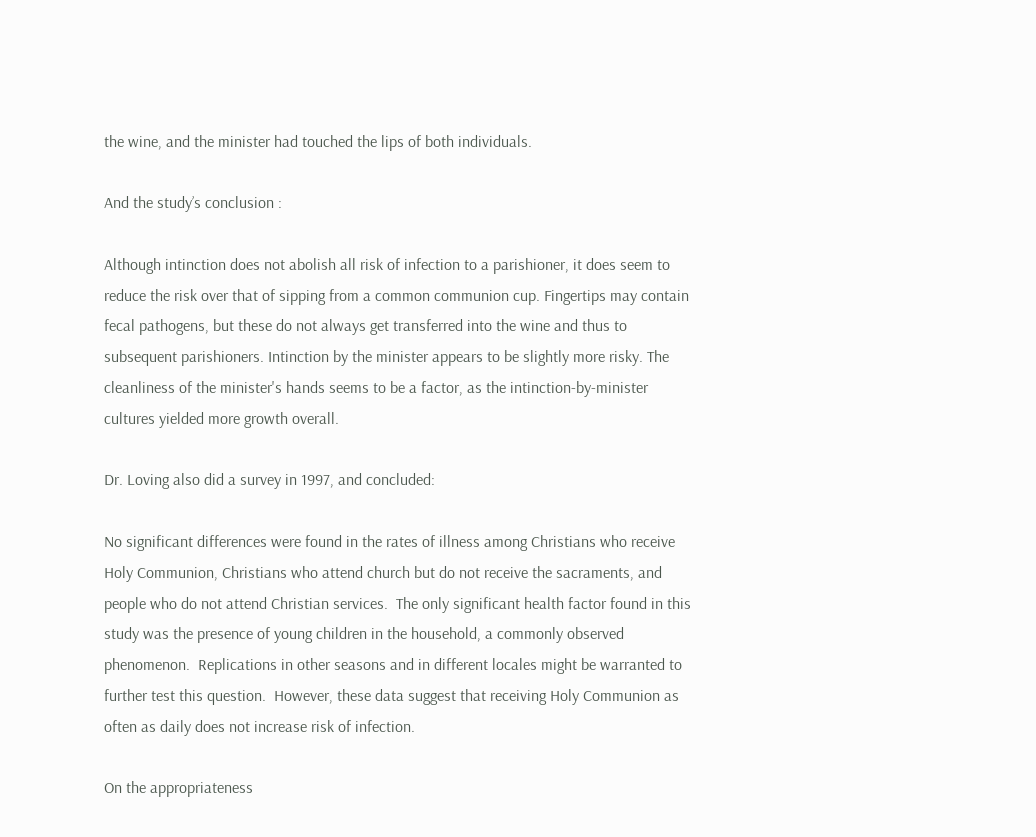the wine, and the minister had touched the lips of both individuals.

And the study’s conclusion :

Although intinction does not abolish all risk of infection to a parishioner, it does seem to reduce the risk over that of sipping from a common communion cup. Fingertips may contain fecal pathogens, but these do not always get transferred into the wine and thus to subsequent parishioners. Intinction by the minister appears to be slightly more risky. The cleanliness of the minister's hands seems to be a factor, as the intinction-by-minister cultures yielded more growth overall.

Dr. Loving also did a survey in 1997, and concluded:

No significant differences were found in the rates of illness among Christians who receive Holy Communion, Christians who attend church but do not receive the sacraments, and people who do not attend Christian services.  The only significant health factor found in this study was the presence of young children in the household, a commonly observed phenomenon.  Replications in other seasons and in different locales might be warranted to further test this question.  However, these data suggest that receiving Holy Communion as often as daily does not increase risk of infection.

On the appropriateness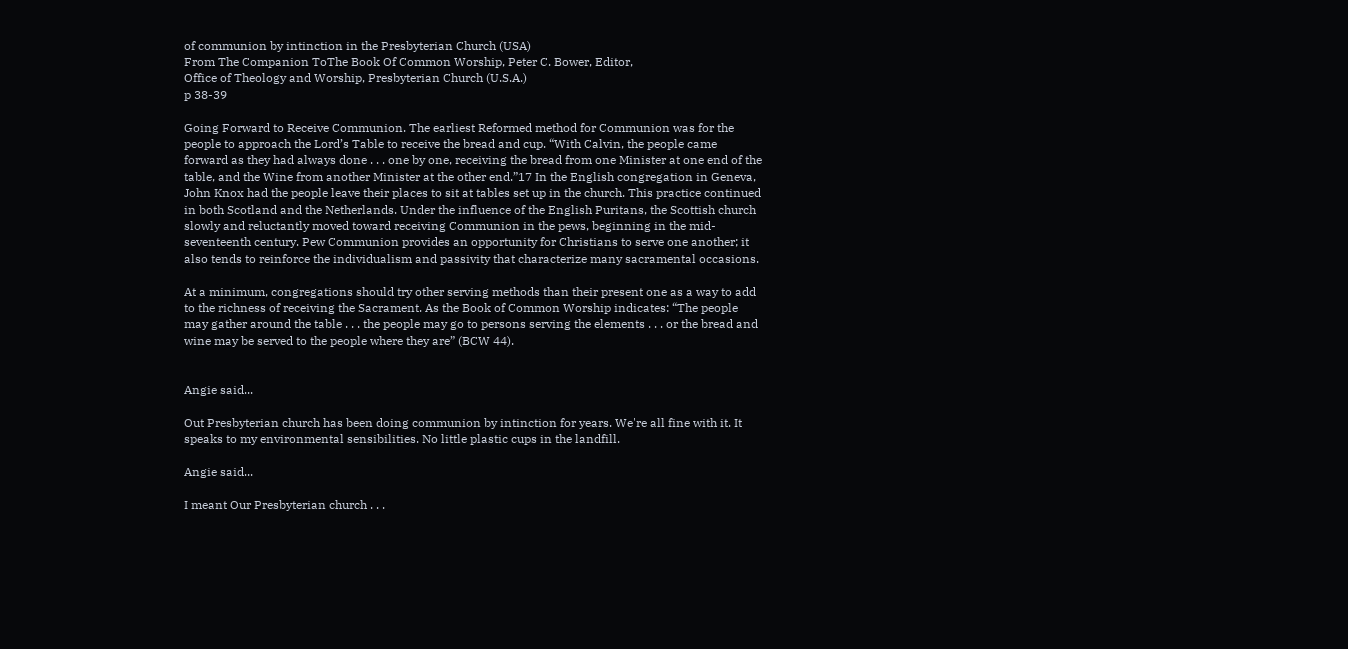of communion by intinction in the Presbyterian Church (USA)
From The Companion ToThe Book Of Common Worship, Peter C. Bower, Editor,
Office of Theology and Worship, Presbyterian Church (U.S.A.)
p 38-39

Going Forward to Receive Communion. The earliest Reformed method for Communion was for the people to approach the Lord’s Table to receive the bread and cup. “With Calvin, the people came forward as they had always done . . . one by one, receiving the bread from one Minister at one end of the table, and the Wine from another Minister at the other end.”17 In the English congregation in Geneva, John Knox had the people leave their places to sit at tables set up in the church. This practice continued in both Scotland and the Netherlands. Under the influence of the English Puritans, the Scottish church slowly and reluctantly moved toward receiving Communion in the pews, beginning in the mid-seventeenth century. Pew Communion provides an opportunity for Christians to serve one another; it also tends to reinforce the individualism and passivity that characterize many sacramental occasions.

At a minimum, congregations should try other serving methods than their present one as a way to add to the richness of receiving the Sacrament. As the Book of Common Worship indicates: “The people may gather around the table . . . the people may go to persons serving the elements . . . or the bread and wine may be served to the people where they are” (BCW 44).


Angie said...

Out Presbyterian church has been doing communion by intinction for years. We're all fine with it. It speaks to my environmental sensibilities. No little plastic cups in the landfill.

Angie said...

I meant Our Presbyterian church . . .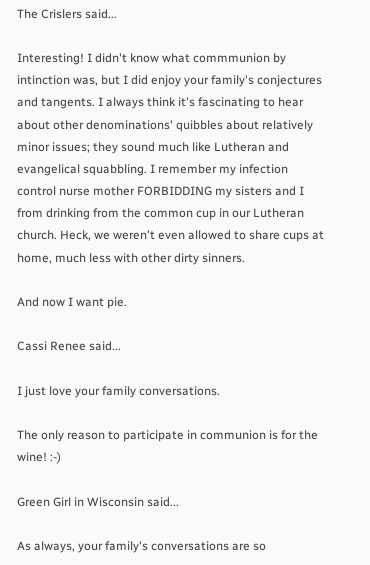The Crislers said...

Interesting! I didn't know what commmunion by intinction was, but I did enjoy your family's conjectures and tangents. I always think it's fascinating to hear about other denominations' quibbles about relatively minor issues; they sound much like Lutheran and evangelical squabbling. I remember my infection control nurse mother FORBIDDING my sisters and I from drinking from the common cup in our Lutheran church. Heck, we weren't even allowed to share cups at home, much less with other dirty sinners.

And now I want pie.

Cassi Renee said...

I just love your family conversations.

The only reason to participate in communion is for the wine! :-)

Green Girl in Wisconsin said...

As always, your family's conversations are so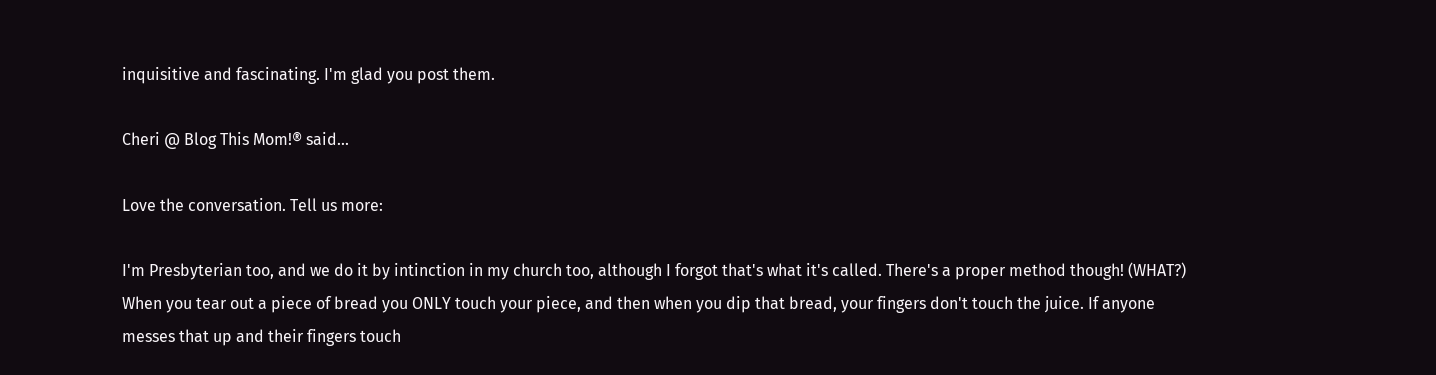inquisitive and fascinating. I'm glad you post them.

Cheri @ Blog This Mom!® said...

Love the conversation. Tell us more:

I'm Presbyterian too, and we do it by intinction in my church too, although I forgot that's what it's called. There's a proper method though! (WHAT?) When you tear out a piece of bread you ONLY touch your piece, and then when you dip that bread, your fingers don't touch the juice. If anyone messes that up and their fingers touch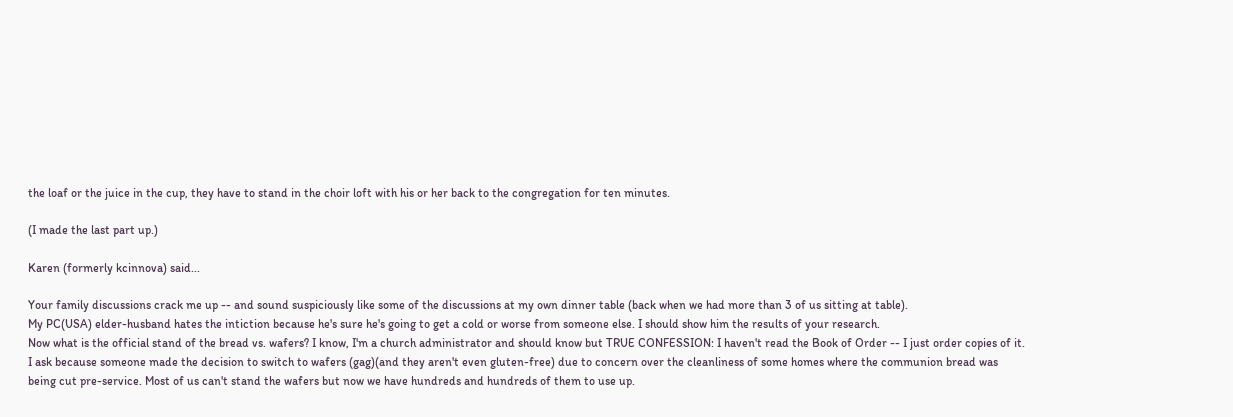the loaf or the juice in the cup, they have to stand in the choir loft with his or her back to the congregation for ten minutes.

(I made the last part up.)

Karen (formerly kcinnova) said...

Your family discussions crack me up -- and sound suspiciously like some of the discussions at my own dinner table (back when we had more than 3 of us sitting at table).
My PC(USA) elder-husband hates the intiction because he's sure he's going to get a cold or worse from someone else. I should show him the results of your research.
Now what is the official stand of the bread vs. wafers? I know, I'm a church administrator and should know but TRUE CONFESSION: I haven't read the Book of Order -- I just order copies of it.
I ask because someone made the decision to switch to wafers (gag)(and they aren't even gluten-free) due to concern over the cleanliness of some homes where the communion bread was being cut pre-service. Most of us can't stand the wafers but now we have hundreds and hundreds of them to use up.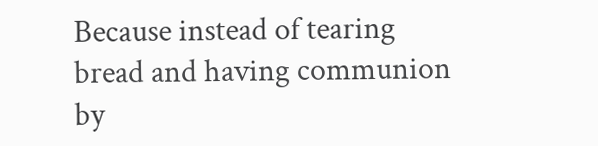Because instead of tearing bread and having communion by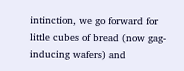intinction, we go forward for little cubes of bread (now gag-inducing wafers) and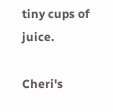tiny cups of juice.

Cheri's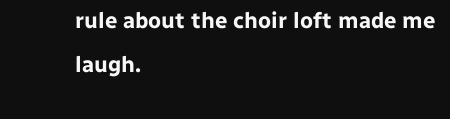rule about the choir loft made me laugh.